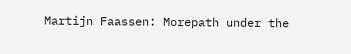Martijn Faassen: Morepath under the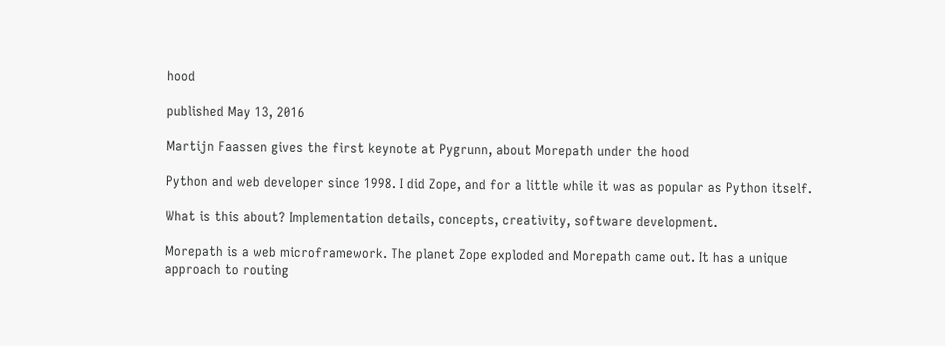hood

published May 13, 2016

Martijn Faassen gives the first keynote at Pygrunn, about Morepath under the hood

Python and web developer since 1998. I did Zope, and for a little while it was as popular as Python itself.

What is this about? Implementation details, concepts, creativity, software development.

Morepath is a web microframework. The planet Zope exploded and Morepath came out. It has a unique approach to routing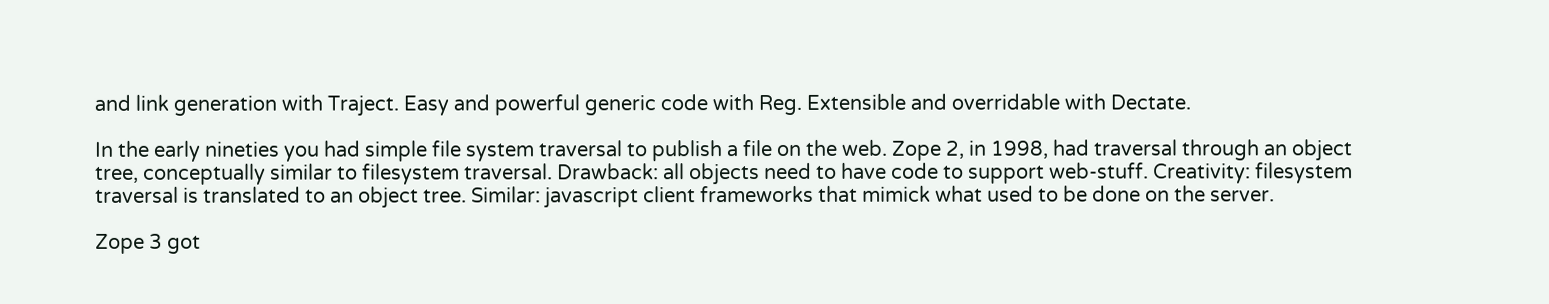and link generation with Traject. Easy and powerful generic code with Reg. Extensible and overridable with Dectate.

In the early nineties you had simple file system traversal to publish a file on the web. Zope 2, in 1998, had traversal through an object tree, conceptually similar to filesystem traversal. Drawback: all objects need to have code to support web-stuff. Creativity: filesystem traversal is translated to an object tree. Similar: javascript client frameworks that mimick what used to be done on the server.

Zope 3 got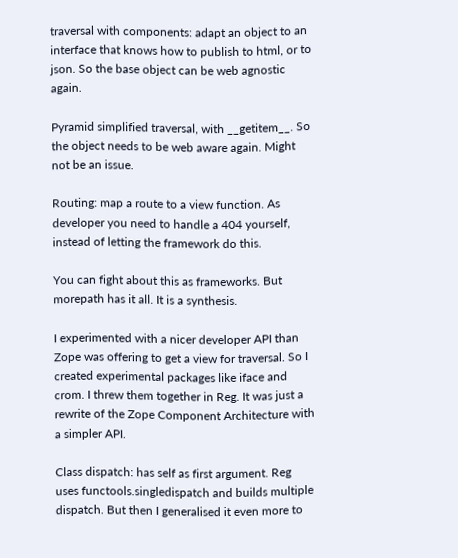traversal with components: adapt an object to an interface that knows how to publish to html, or to json. So the base object can be web agnostic again.

Pyramid simplified traversal, with __getitem__. So the object needs to be web aware again. Might not be an issue.

Routing: map a route to a view function. As developer you need to handle a 404 yourself, instead of letting the framework do this.

You can fight about this as frameworks. But morepath has it all. It is a synthesis.

I experimented with a nicer developer API than Zope was offering to get a view for traversal. So I created experimental packages like iface and crom. I threw them together in Reg. It was just a rewrite of the Zope Component Architecture with a simpler API.

Class dispatch: has self as first argument. Reg uses functools.singledispatch and builds multiple dispatch. But then I generalised it even more to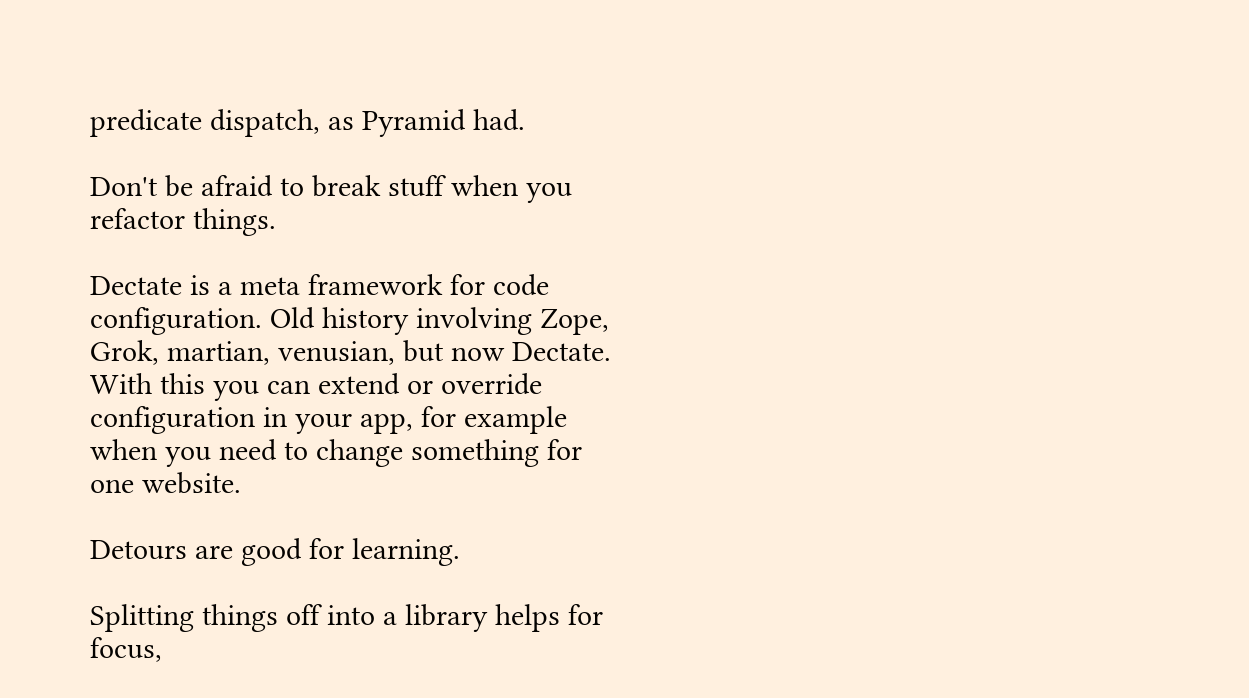predicate dispatch, as Pyramid had.

Don't be afraid to break stuff when you refactor things.

Dectate is a meta framework for code configuration. Old history involving Zope, Grok, martian, venusian, but now Dectate. With this you can extend or override configuration in your app, for example when you need to change something for one website.

Detours are good for learning.

Splitting things off into a library helps for focus,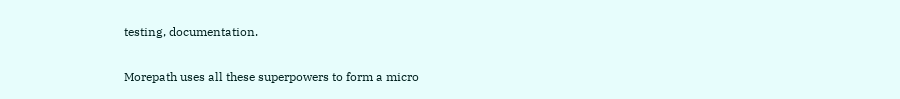testing, documentation.

Morepath uses all these superpowers to form a micro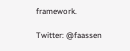framework.

Twitter: @faassen